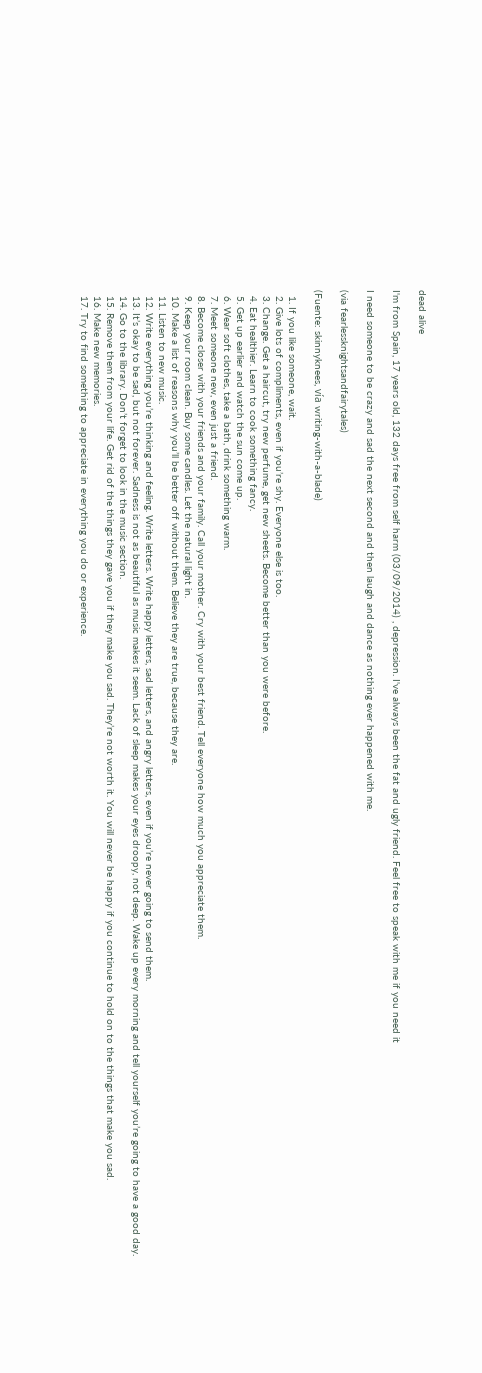dead alive

I'm from Spain, 17 years old, 132 days free from self harm (03/09/2014) , depression. I've always been the fat and ugly friend. Feel free to speak with me if you need it

I need someone to be crazy and sad the next second and then laugh and dance as nothing ever happened with me.

(via fearlessknightsandfairytales)

(Fuente: skinnyknees, vía writing-with-a-blade)

  1. If you like someone, wait.
  2. Give lots of compliments, even if you’re shy. Everyone else is too.
  3. Change. Get a haircut, try new perfume, get new sheets. Become better than you were before.
  4. Eat healthier. Learn to cook something fancy.
  5. Get up earlier and watch the sun come up.
  6. Wear soft clothes, take a bath, drink something warm.
  7. Meet someone new, even just a friend.
  8. Become closer with your friends and your family. Call your mother. Cry with your best friend. Tell everyone how much you appreciate them.
  9. Keep your room clean. Buy some candles. Let the natural light in.
  10. Make a list of reasons why you’ll be better off without them. Believe they are true, because they are.
  11. Listen to new music.
  12. Write everything you’re thinking and feeling. Write letters. Write happy letters, sad letters, and angry letters, even if you’re never going to send them.
  13. It’s okay to be sad, but not forever. Sadness is not as beautiful as music makes it seem. Lack of sleep makes your eyes droopy, not deep. Wake up every morning and tell yourself you’re going to have a good day.
  14. Go to the library. Don’t forget to look in the music section.
  15. Remove them from your life. Get rid of the things they gave you if they make you sad. They’re not worth it. You will never be happy if you continue to hold on to the things that make you sad.
  16. Make new memories.
  17. Try to find something to appreciate in everything you do or experience.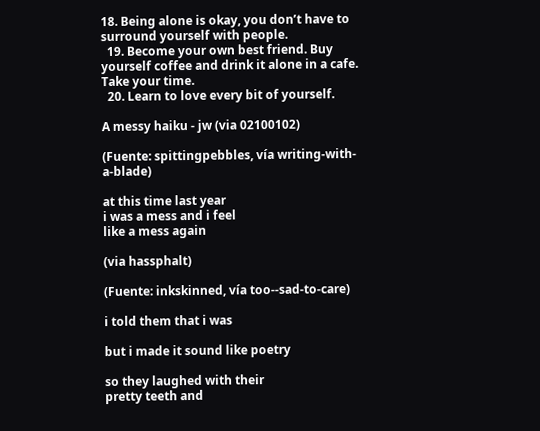18. Being alone is okay, you don’t have to surround yourself with people.
  19. Become your own best friend. Buy yourself coffee and drink it alone in a cafe. Take your time.
  20. Learn to love every bit of yourself.

A messy haiku - jw (via 02100102)

(Fuente: spittingpebbles, vía writing-with-a-blade)

at this time last year
i was a mess and i feel
like a mess again

(via hassphalt)

(Fuente: inkskinned, vía too--sad-to-care)

i told them that i was

but i made it sound like poetry

so they laughed with their
pretty teeth and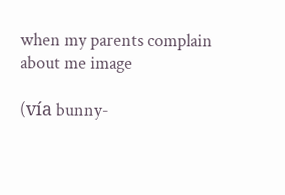when my parents complain about me image

(vía bunny-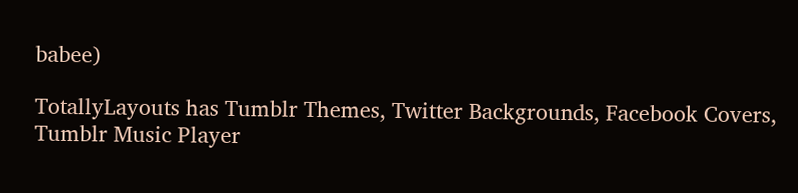babee)

TotallyLayouts has Tumblr Themes, Twitter Backgrounds, Facebook Covers, Tumblr Music Player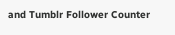and Tumblr Follower Counter